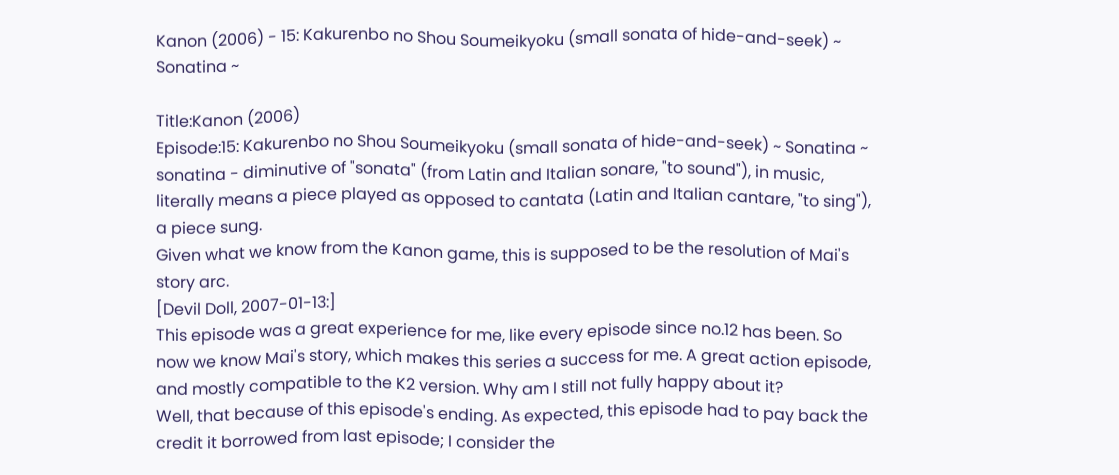Kanon (2006) - 15: Kakurenbo no Shou Soumeikyoku (small sonata of hide-and-seek) ~ Sonatina ~

Title:Kanon (2006)
Episode:15: Kakurenbo no Shou Soumeikyoku (small sonata of hide-and-seek) ~ Sonatina ~
sonatina - diminutive of "sonata" (from Latin and Italian sonare, "to sound"), in music, literally means a piece played as opposed to cantata (Latin and Italian cantare, "to sing"), a piece sung.
Given what we know from the Kanon game, this is supposed to be the resolution of Mai's story arc.
[Devil Doll, 2007-01-13:]
This episode was a great experience for me, like every episode since no.12 has been. So now we know Mai's story, which makes this series a success for me. A great action episode, and mostly compatible to the K2 version. Why am I still not fully happy about it?
Well, that because of this episode's ending. As expected, this episode had to pay back the credit it borrowed from last episode; I consider the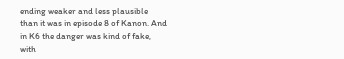ending weaker and less plausible than it was in episode 8 of Kanon. And in K6 the danger was kind of fake, with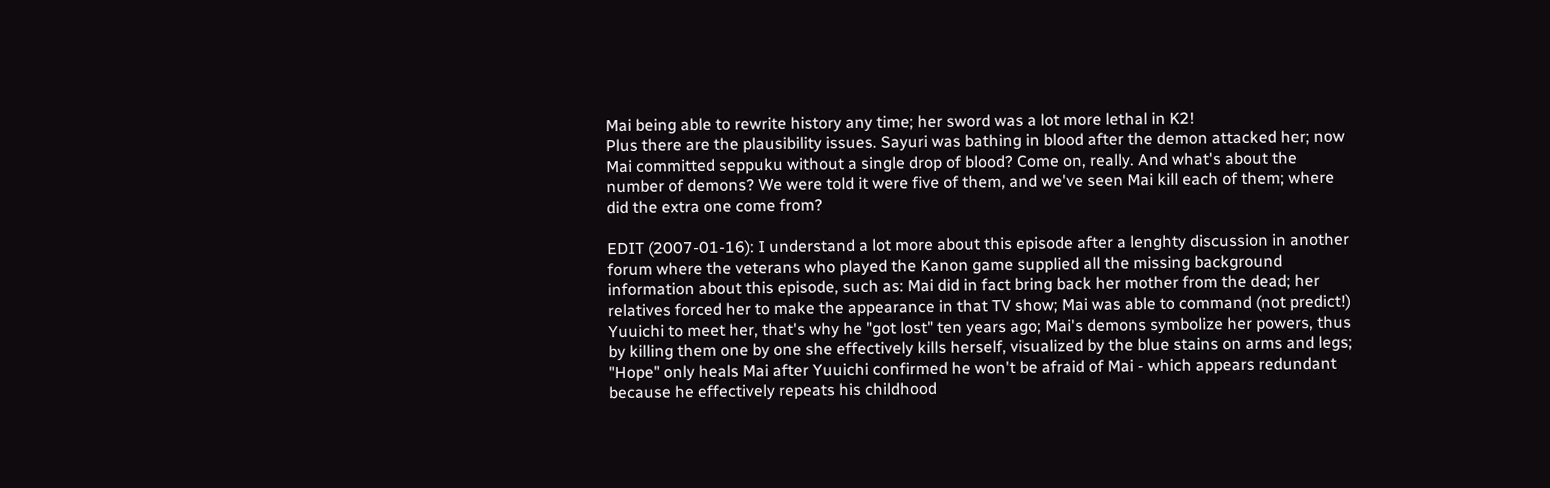Mai being able to rewrite history any time; her sword was a lot more lethal in K2!
Plus there are the plausibility issues. Sayuri was bathing in blood after the demon attacked her; now Mai committed seppuku without a single drop of blood? Come on, really. And what's about the number of demons? We were told it were five of them, and we've seen Mai kill each of them; where did the extra one come from?

EDIT (2007-01-16): I understand a lot more about this episode after a lenghty discussion in another forum where the veterans who played the Kanon game supplied all the missing background information about this episode, such as: Mai did in fact bring back her mother from the dead; her relatives forced her to make the appearance in that TV show; Mai was able to command (not predict!) Yuuichi to meet her, that's why he "got lost" ten years ago; Mai's demons symbolize her powers, thus by killing them one by one she effectively kills herself, visualized by the blue stains on arms and legs; "Hope" only heals Mai after Yuuichi confirmed he won't be afraid of Mai - which appears redundant because he effectively repeats his childhood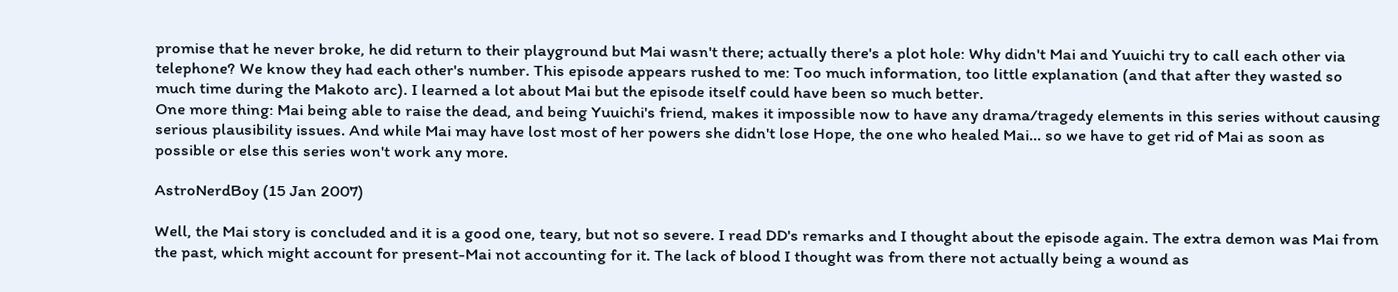promise that he never broke, he did return to their playground but Mai wasn't there; actually there's a plot hole: Why didn't Mai and Yuuichi try to call each other via telephone? We know they had each other's number. This episode appears rushed to me: Too much information, too little explanation (and that after they wasted so much time during the Makoto arc). I learned a lot about Mai but the episode itself could have been so much better.
One more thing: Mai being able to raise the dead, and being Yuuichi's friend, makes it impossible now to have any drama/tragedy elements in this series without causing serious plausibility issues. And while Mai may have lost most of her powers she didn't lose Hope, the one who healed Mai... so we have to get rid of Mai as soon as possible or else this series won't work any more.

AstroNerdBoy (15 Jan 2007)

Well, the Mai story is concluded and it is a good one, teary, but not so severe. I read DD's remarks and I thought about the episode again. The extra demon was Mai from the past, which might account for present-Mai not accounting for it. The lack of blood I thought was from there not actually being a wound as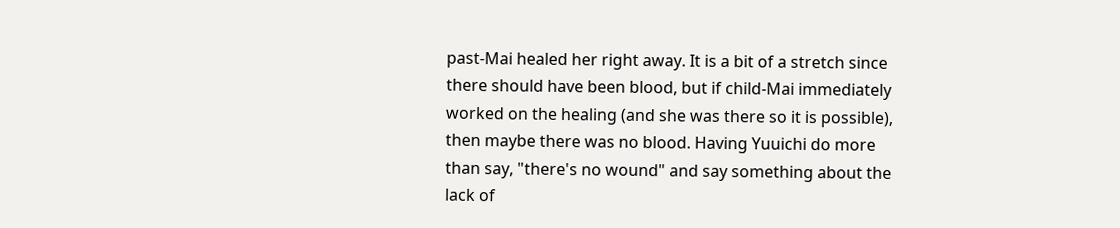past-Mai healed her right away. It is a bit of a stretch since there should have been blood, but if child-Mai immediately worked on the healing (and she was there so it is possible), then maybe there was no blood. Having Yuuichi do more than say, "there's no wound" and say something about the lack of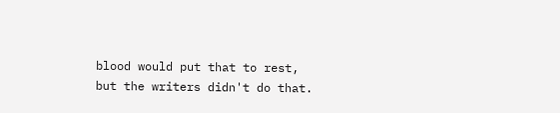blood would put that to rest, but the writers didn't do that.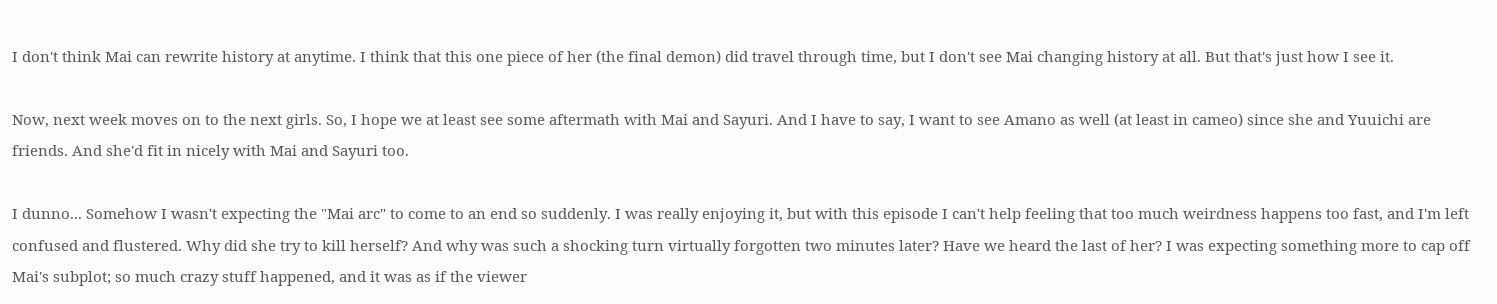I don't think Mai can rewrite history at anytime. I think that this one piece of her (the final demon) did travel through time, but I don't see Mai changing history at all. But that's just how I see it.

Now, next week moves on to the next girls. So, I hope we at least see some aftermath with Mai and Sayuri. And I have to say, I want to see Amano as well (at least in cameo) since she and Yuuichi are friends. And she'd fit in nicely with Mai and Sayuri too.

I dunno... Somehow I wasn't expecting the "Mai arc" to come to an end so suddenly. I was really enjoying it, but with this episode I can't help feeling that too much weirdness happens too fast, and I'm left confused and flustered. Why did she try to kill herself? And why was such a shocking turn virtually forgotten two minutes later? Have we heard the last of her? I was expecting something more to cap off Mai's subplot; so much crazy stuff happened, and it was as if the viewer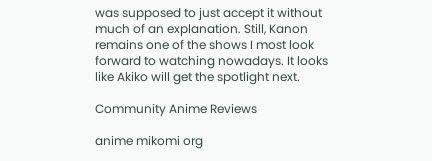was supposed to just accept it without much of an explanation. Still, Kanon remains one of the shows I most look forward to watching nowadays. It looks like Akiko will get the spotlight next.

Community Anime Reviews

anime mikomi org